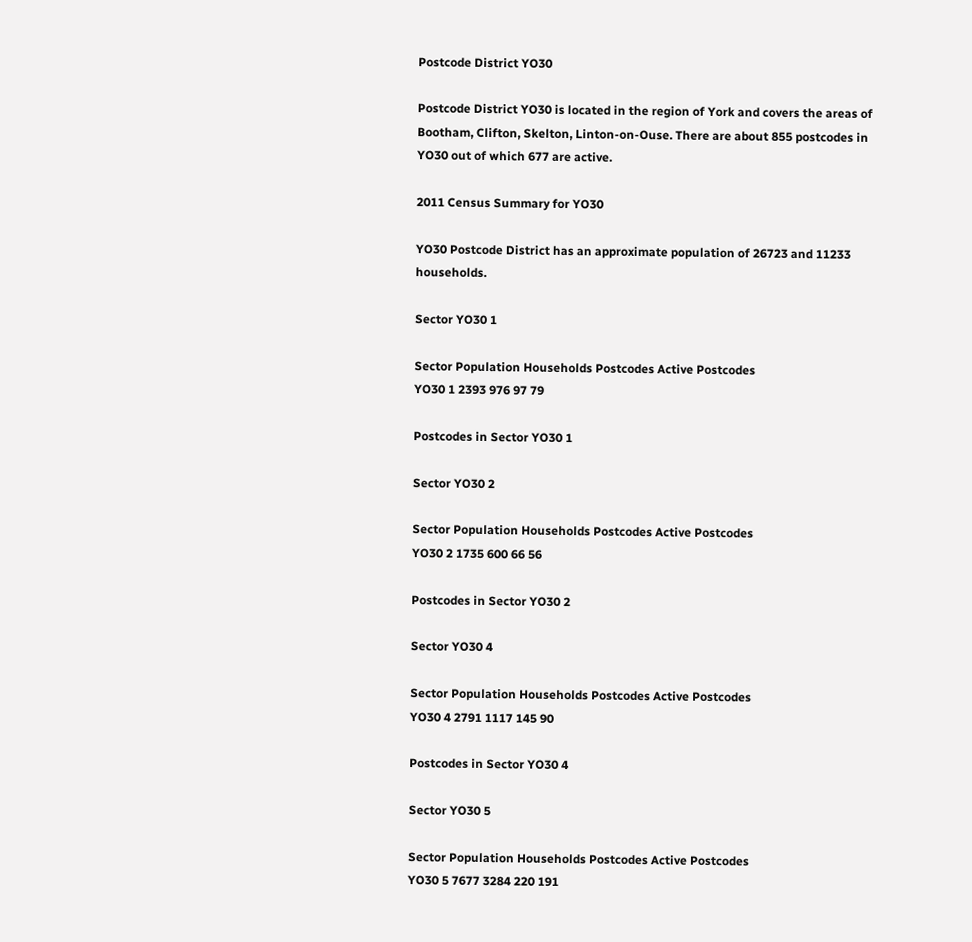Postcode District YO30

Postcode District YO30 is located in the region of York and covers the areas of Bootham, Clifton, Skelton, Linton-on-Ouse. There are about 855 postcodes in YO30 out of which 677 are active.

2011 Census Summary for YO30

YO30 Postcode District has an approximate population of 26723 and 11233 households.

Sector YO30 1

Sector Population Households Postcodes Active Postcodes
YO30 1 2393 976 97 79

Postcodes in Sector YO30 1

Sector YO30 2

Sector Population Households Postcodes Active Postcodes
YO30 2 1735 600 66 56

Postcodes in Sector YO30 2

Sector YO30 4

Sector Population Households Postcodes Active Postcodes
YO30 4 2791 1117 145 90

Postcodes in Sector YO30 4

Sector YO30 5

Sector Population Households Postcodes Active Postcodes
YO30 5 7677 3284 220 191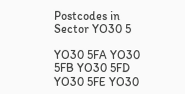Postcodes in Sector YO30 5

YO30 5FA YO30 5FB YO30 5FD YO30 5FE YO30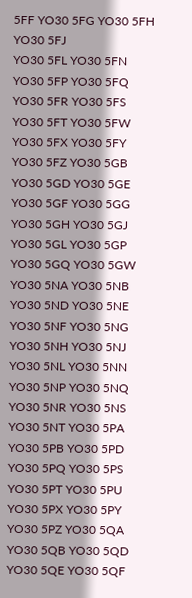5FF YO30 5FG YO30 5FH YO30 5FJ
YO30 5FL YO30 5FN YO30 5FP YO30 5FQ YO30 5FR YO30 5FS YO30 5FT YO30 5FW
YO30 5FX YO30 5FY YO30 5FZ YO30 5GB YO30 5GD YO30 5GE YO30 5GF YO30 5GG
YO30 5GH YO30 5GJ YO30 5GL YO30 5GP YO30 5GQ YO30 5GW YO30 5NA YO30 5NB
YO30 5ND YO30 5NE YO30 5NF YO30 5NG YO30 5NH YO30 5NJ YO30 5NL YO30 5NN
YO30 5NP YO30 5NQ YO30 5NR YO30 5NS YO30 5NT YO30 5PA YO30 5PB YO30 5PD
YO30 5PQ YO30 5PS YO30 5PT YO30 5PU YO30 5PX YO30 5PY YO30 5PZ YO30 5QA
YO30 5QB YO30 5QD YO30 5QE YO30 5QF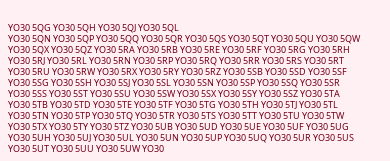YO30 5QG YO30 5QH YO30 5QJ YO30 5QL
YO30 5QN YO30 5QP YO30 5QQ YO30 5QR YO30 5QS YO30 5QT YO30 5QU YO30 5QW
YO30 5QX YO30 5QZ YO30 5RA YO30 5RB YO30 5RE YO30 5RF YO30 5RG YO30 5RH
YO30 5RJ YO30 5RL YO30 5RN YO30 5RP YO30 5RQ YO30 5RR YO30 5RS YO30 5RT
YO30 5RU YO30 5RW YO30 5RX YO30 5RY YO30 5RZ YO30 5SB YO30 5SD YO30 5SF
YO30 5SG YO30 5SH YO30 5SJ YO30 5SL YO30 5SN YO30 5SP YO30 5SQ YO30 5SR
YO30 5SS YO30 5ST YO30 5SU YO30 5SW YO30 5SX YO30 5SY YO30 5SZ YO30 5TA
YO30 5TB YO30 5TD YO30 5TE YO30 5TF YO30 5TG YO30 5TH YO30 5TJ YO30 5TL
YO30 5TN YO30 5TP YO30 5TQ YO30 5TR YO30 5TS YO30 5TT YO30 5TU YO30 5TW
YO30 5TX YO30 5TY YO30 5TZ YO30 5UB YO30 5UD YO30 5UE YO30 5UF YO30 5UG
YO30 5UH YO30 5UJ YO30 5UL YO30 5UN YO30 5UP YO30 5UQ YO30 5UR YO30 5US
YO30 5UT YO30 5UU YO30 5UW YO30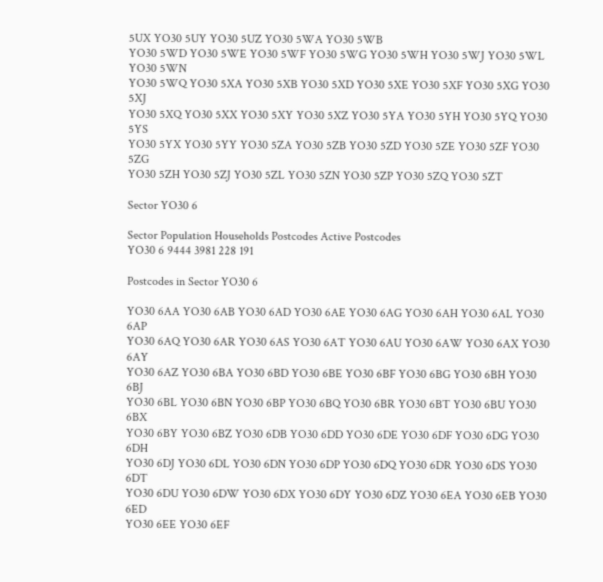5UX YO30 5UY YO30 5UZ YO30 5WA YO30 5WB
YO30 5WD YO30 5WE YO30 5WF YO30 5WG YO30 5WH YO30 5WJ YO30 5WL YO30 5WN
YO30 5WQ YO30 5XA YO30 5XB YO30 5XD YO30 5XE YO30 5XF YO30 5XG YO30 5XJ
YO30 5XQ YO30 5XX YO30 5XY YO30 5XZ YO30 5YA YO30 5YH YO30 5YQ YO30 5YS
YO30 5YX YO30 5YY YO30 5ZA YO30 5ZB YO30 5ZD YO30 5ZE YO30 5ZF YO30 5ZG
YO30 5ZH YO30 5ZJ YO30 5ZL YO30 5ZN YO30 5ZP YO30 5ZQ YO30 5ZT

Sector YO30 6

Sector Population Households Postcodes Active Postcodes
YO30 6 9444 3981 228 191

Postcodes in Sector YO30 6

YO30 6AA YO30 6AB YO30 6AD YO30 6AE YO30 6AG YO30 6AH YO30 6AL YO30 6AP
YO30 6AQ YO30 6AR YO30 6AS YO30 6AT YO30 6AU YO30 6AW YO30 6AX YO30 6AY
YO30 6AZ YO30 6BA YO30 6BD YO30 6BE YO30 6BF YO30 6BG YO30 6BH YO30 6BJ
YO30 6BL YO30 6BN YO30 6BP YO30 6BQ YO30 6BR YO30 6BT YO30 6BU YO30 6BX
YO30 6BY YO30 6BZ YO30 6DB YO30 6DD YO30 6DE YO30 6DF YO30 6DG YO30 6DH
YO30 6DJ YO30 6DL YO30 6DN YO30 6DP YO30 6DQ YO30 6DR YO30 6DS YO30 6DT
YO30 6DU YO30 6DW YO30 6DX YO30 6DY YO30 6DZ YO30 6EA YO30 6EB YO30 6ED
YO30 6EE YO30 6EF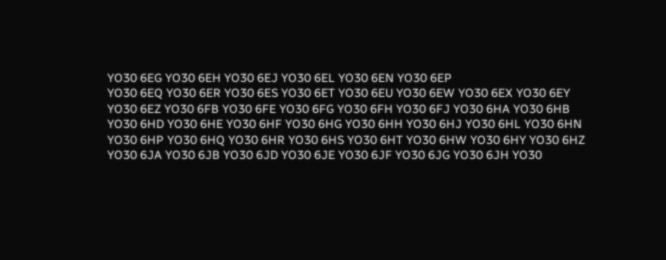YO30 6EG YO30 6EH YO30 6EJ YO30 6EL YO30 6EN YO30 6EP
YO30 6EQ YO30 6ER YO30 6ES YO30 6ET YO30 6EU YO30 6EW YO30 6EX YO30 6EY
YO30 6EZ YO30 6FB YO30 6FE YO30 6FG YO30 6FH YO30 6FJ YO30 6HA YO30 6HB
YO30 6HD YO30 6HE YO30 6HF YO30 6HG YO30 6HH YO30 6HJ YO30 6HL YO30 6HN
YO30 6HP YO30 6HQ YO30 6HR YO30 6HS YO30 6HT YO30 6HW YO30 6HY YO30 6HZ
YO30 6JA YO30 6JB YO30 6JD YO30 6JE YO30 6JF YO30 6JG YO30 6JH YO30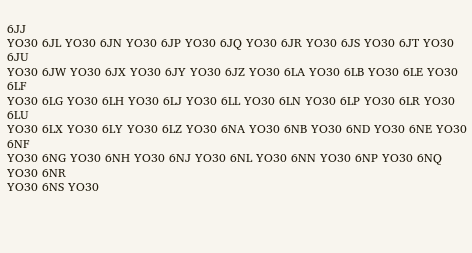6JJ
YO30 6JL YO30 6JN YO30 6JP YO30 6JQ YO30 6JR YO30 6JS YO30 6JT YO30 6JU
YO30 6JW YO30 6JX YO30 6JY YO30 6JZ YO30 6LA YO30 6LB YO30 6LE YO30 6LF
YO30 6LG YO30 6LH YO30 6LJ YO30 6LL YO30 6LN YO30 6LP YO30 6LR YO30 6LU
YO30 6LX YO30 6LY YO30 6LZ YO30 6NA YO30 6NB YO30 6ND YO30 6NE YO30 6NF
YO30 6NG YO30 6NH YO30 6NJ YO30 6NL YO30 6NN YO30 6NP YO30 6NQ YO30 6NR
YO30 6NS YO30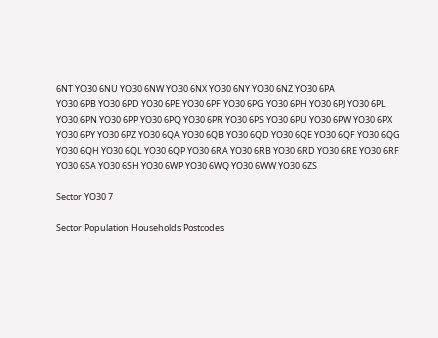6NT YO30 6NU YO30 6NW YO30 6NX YO30 6NY YO30 6NZ YO30 6PA
YO30 6PB YO30 6PD YO30 6PE YO30 6PF YO30 6PG YO30 6PH YO30 6PJ YO30 6PL
YO30 6PN YO30 6PP YO30 6PQ YO30 6PR YO30 6PS YO30 6PU YO30 6PW YO30 6PX
YO30 6PY YO30 6PZ YO30 6QA YO30 6QB YO30 6QD YO30 6QE YO30 6QF YO30 6QG
YO30 6QH YO30 6QL YO30 6QP YO30 6RA YO30 6RB YO30 6RD YO30 6RE YO30 6RF
YO30 6SA YO30 6SH YO30 6WP YO30 6WQ YO30 6WW YO30 6ZS

Sector YO30 7

Sector Population Households Postcodes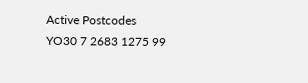Active Postcodes
YO30 7 2683 1275 99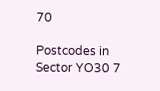70

Postcodes in Sector YO30 7